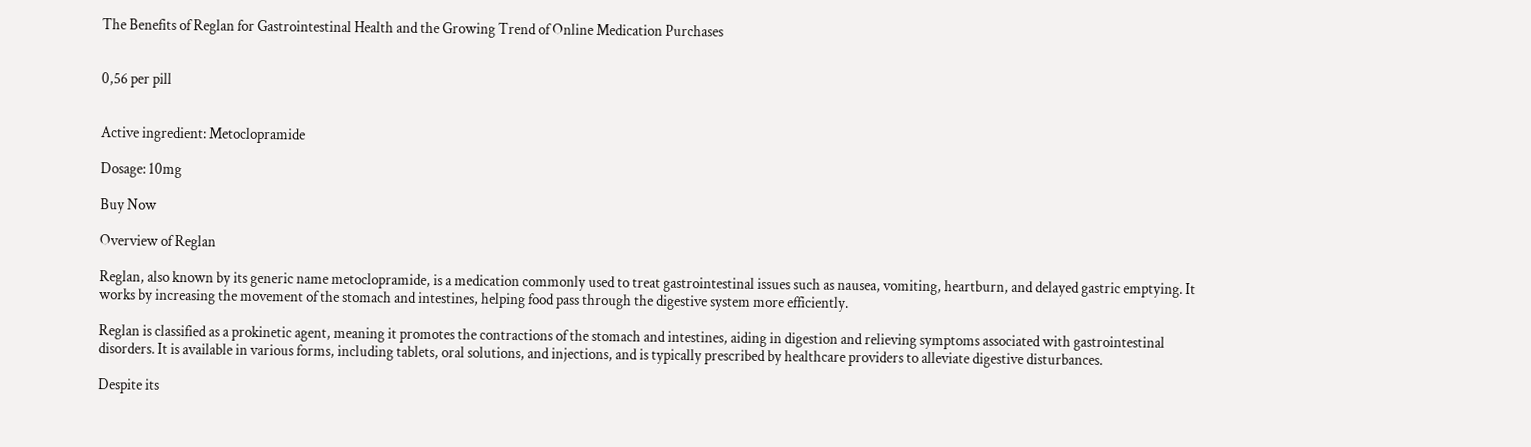The Benefits of Reglan for Gastrointestinal Health and the Growing Trend of Online Medication Purchases


0,56 per pill


Active ingredient: Metoclopramide

Dosage: 10mg

Buy Now

Overview of Reglan

Reglan, also known by its generic name metoclopramide, is a medication commonly used to treat gastrointestinal issues such as nausea, vomiting, heartburn, and delayed gastric emptying. It works by increasing the movement of the stomach and intestines, helping food pass through the digestive system more efficiently.

Reglan is classified as a prokinetic agent, meaning it promotes the contractions of the stomach and intestines, aiding in digestion and relieving symptoms associated with gastrointestinal disorders. It is available in various forms, including tablets, oral solutions, and injections, and is typically prescribed by healthcare providers to alleviate digestive disturbances.

Despite its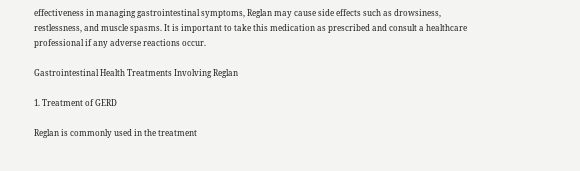effectiveness in managing gastrointestinal symptoms, Reglan may cause side effects such as drowsiness, restlessness, and muscle spasms. It is important to take this medication as prescribed and consult a healthcare professional if any adverse reactions occur.

Gastrointestinal Health Treatments Involving Reglan

1. Treatment of GERD

Reglan is commonly used in the treatment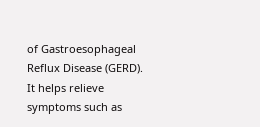of Gastroesophageal Reflux Disease (GERD). It helps relieve symptoms such as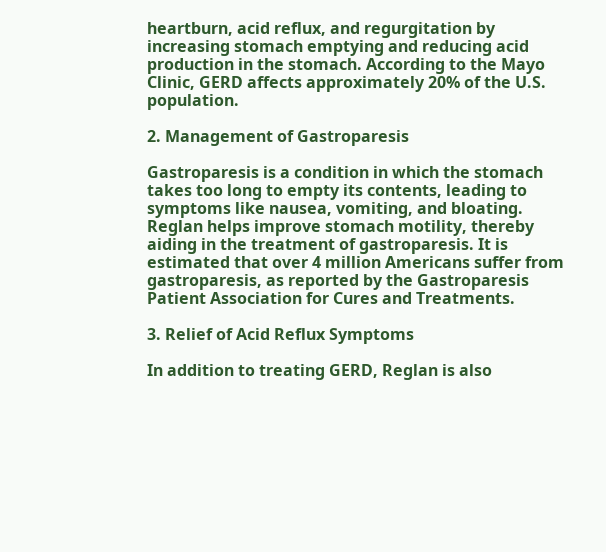heartburn, acid reflux, and regurgitation by increasing stomach emptying and reducing acid production in the stomach. According to the Mayo Clinic, GERD affects approximately 20% of the U.S. population.

2. Management of Gastroparesis

Gastroparesis is a condition in which the stomach takes too long to empty its contents, leading to symptoms like nausea, vomiting, and bloating. Reglan helps improve stomach motility, thereby aiding in the treatment of gastroparesis. It is estimated that over 4 million Americans suffer from gastroparesis, as reported by the Gastroparesis Patient Association for Cures and Treatments.

3. Relief of Acid Reflux Symptoms

In addition to treating GERD, Reglan is also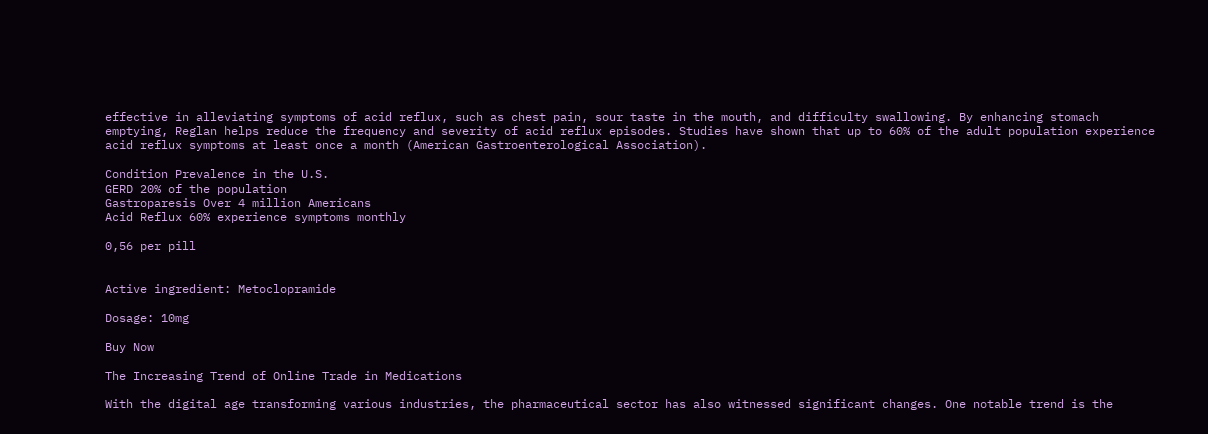effective in alleviating symptoms of acid reflux, such as chest pain, sour taste in the mouth, and difficulty swallowing. By enhancing stomach emptying, Reglan helps reduce the frequency and severity of acid reflux episodes. Studies have shown that up to 60% of the adult population experience acid reflux symptoms at least once a month (American Gastroenterological Association).

Condition Prevalence in the U.S.
GERD 20% of the population
Gastroparesis Over 4 million Americans
Acid Reflux 60% experience symptoms monthly

0,56 per pill


Active ingredient: Metoclopramide

Dosage: 10mg

Buy Now

The Increasing Trend of Online Trade in Medications

With the digital age transforming various industries, the pharmaceutical sector has also witnessed significant changes. One notable trend is the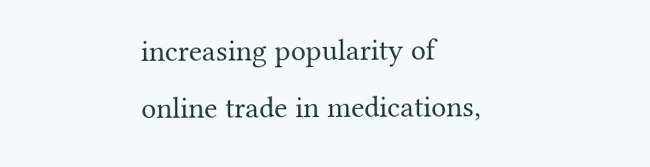increasing popularity of online trade in medications,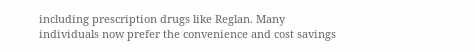including prescription drugs like Reglan. Many individuals now prefer the convenience and cost savings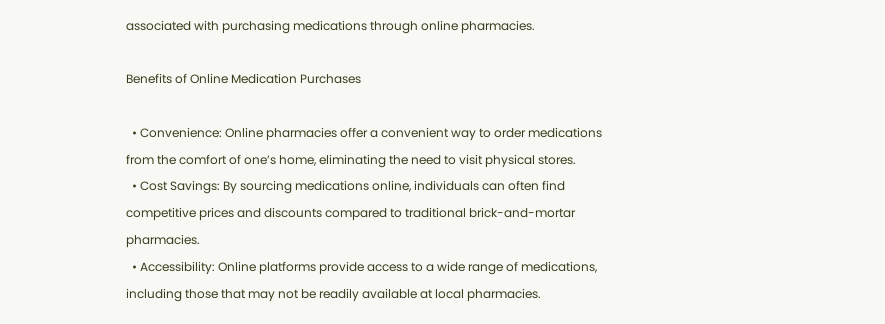associated with purchasing medications through online pharmacies.

Benefits of Online Medication Purchases

  • Convenience: Online pharmacies offer a convenient way to order medications from the comfort of one’s home, eliminating the need to visit physical stores.
  • Cost Savings: By sourcing medications online, individuals can often find competitive prices and discounts compared to traditional brick-and-mortar pharmacies.
  • Accessibility: Online platforms provide access to a wide range of medications, including those that may not be readily available at local pharmacies.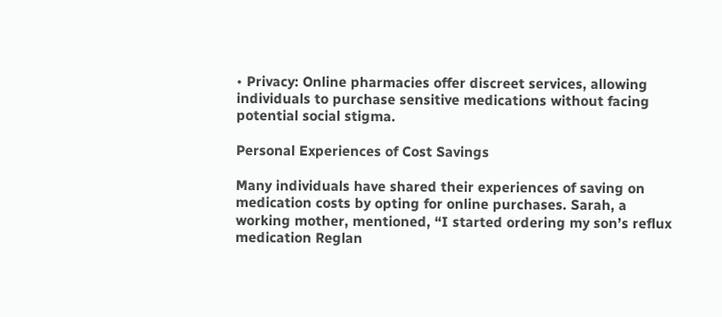• Privacy: Online pharmacies offer discreet services, allowing individuals to purchase sensitive medications without facing potential social stigma.

Personal Experiences of Cost Savings

Many individuals have shared their experiences of saving on medication costs by opting for online purchases. Sarah, a working mother, mentioned, “I started ordering my son’s reflux medication Reglan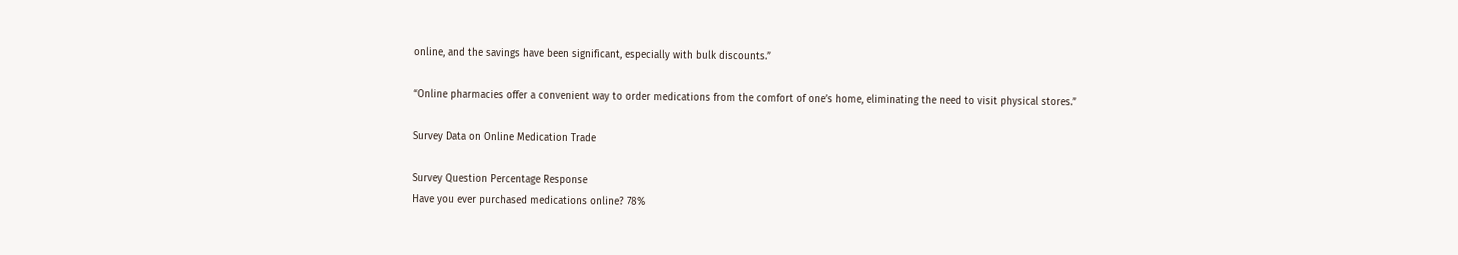online, and the savings have been significant, especially with bulk discounts.”

“Online pharmacies offer a convenient way to order medications from the comfort of one’s home, eliminating the need to visit physical stores.”

Survey Data on Online Medication Trade

Survey Question Percentage Response
Have you ever purchased medications online? 78%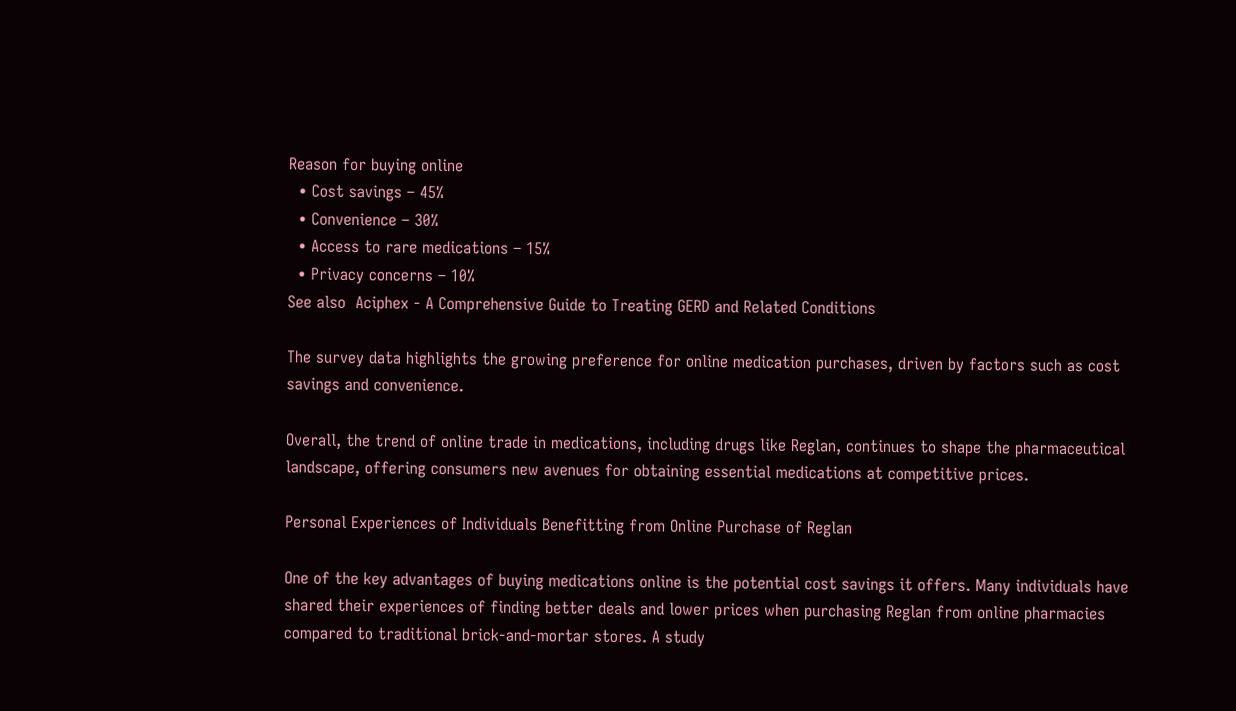Reason for buying online
  • Cost savings – 45%
  • Convenience – 30%
  • Access to rare medications – 15%
  • Privacy concerns – 10%
See also  Aciphex - A Comprehensive Guide to Treating GERD and Related Conditions

The survey data highlights the growing preference for online medication purchases, driven by factors such as cost savings and convenience.

Overall, the trend of online trade in medications, including drugs like Reglan, continues to shape the pharmaceutical landscape, offering consumers new avenues for obtaining essential medications at competitive prices.

Personal Experiences of Individuals Benefitting from Online Purchase of Reglan

One of the key advantages of buying medications online is the potential cost savings it offers. Many individuals have shared their experiences of finding better deals and lower prices when purchasing Reglan from online pharmacies compared to traditional brick-and-mortar stores. A study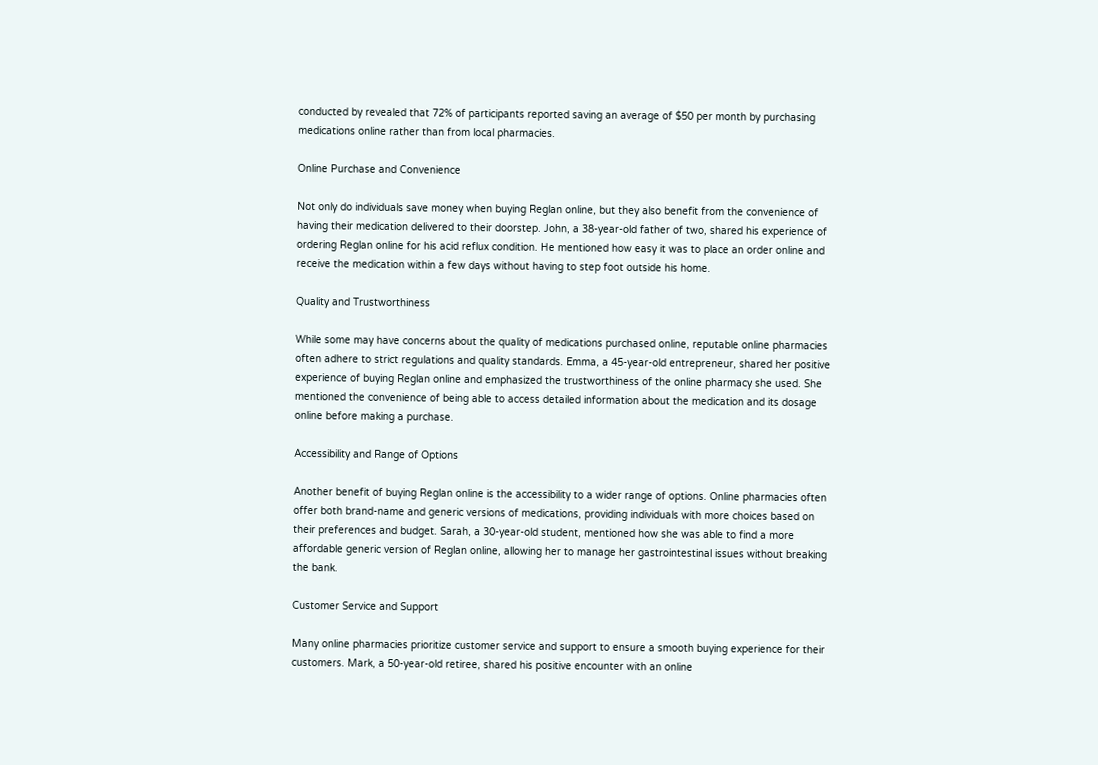conducted by revealed that 72% of participants reported saving an average of $50 per month by purchasing medications online rather than from local pharmacies.

Online Purchase and Convenience

Not only do individuals save money when buying Reglan online, but they also benefit from the convenience of having their medication delivered to their doorstep. John, a 38-year-old father of two, shared his experience of ordering Reglan online for his acid reflux condition. He mentioned how easy it was to place an order online and receive the medication within a few days without having to step foot outside his home.

Quality and Trustworthiness

While some may have concerns about the quality of medications purchased online, reputable online pharmacies often adhere to strict regulations and quality standards. Emma, a 45-year-old entrepreneur, shared her positive experience of buying Reglan online and emphasized the trustworthiness of the online pharmacy she used. She mentioned the convenience of being able to access detailed information about the medication and its dosage online before making a purchase.

Accessibility and Range of Options

Another benefit of buying Reglan online is the accessibility to a wider range of options. Online pharmacies often offer both brand-name and generic versions of medications, providing individuals with more choices based on their preferences and budget. Sarah, a 30-year-old student, mentioned how she was able to find a more affordable generic version of Reglan online, allowing her to manage her gastrointestinal issues without breaking the bank.

Customer Service and Support

Many online pharmacies prioritize customer service and support to ensure a smooth buying experience for their customers. Mark, a 50-year-old retiree, shared his positive encounter with an online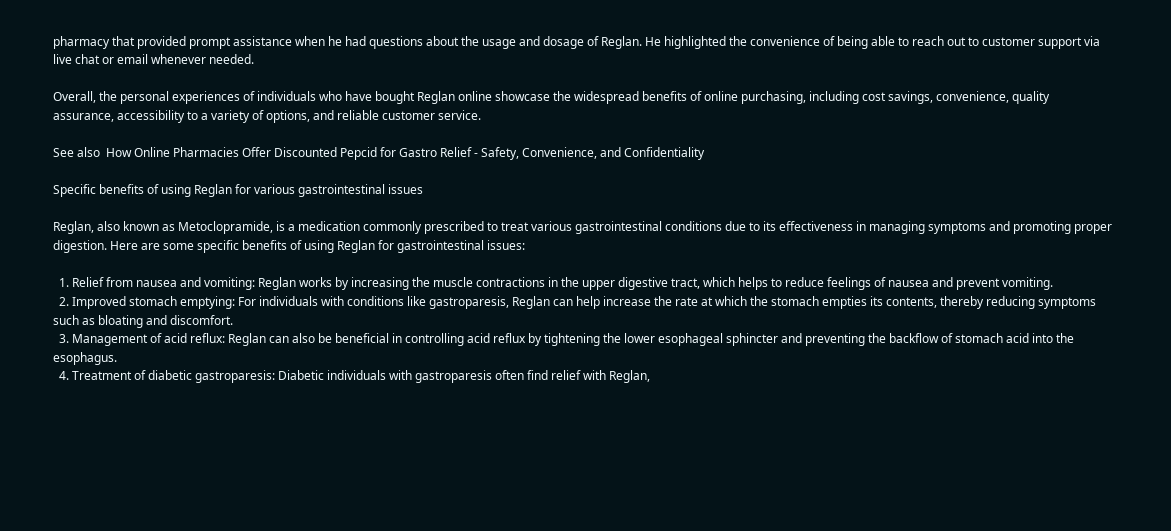pharmacy that provided prompt assistance when he had questions about the usage and dosage of Reglan. He highlighted the convenience of being able to reach out to customer support via live chat or email whenever needed.

Overall, the personal experiences of individuals who have bought Reglan online showcase the widespread benefits of online purchasing, including cost savings, convenience, quality assurance, accessibility to a variety of options, and reliable customer service.

See also  How Online Pharmacies Offer Discounted Pepcid for Gastro Relief - Safety, Convenience, and Confidentiality

Specific benefits of using Reglan for various gastrointestinal issues

Reglan, also known as Metoclopramide, is a medication commonly prescribed to treat various gastrointestinal conditions due to its effectiveness in managing symptoms and promoting proper digestion. Here are some specific benefits of using Reglan for gastrointestinal issues:

  1. Relief from nausea and vomiting: Reglan works by increasing the muscle contractions in the upper digestive tract, which helps to reduce feelings of nausea and prevent vomiting.
  2. Improved stomach emptying: For individuals with conditions like gastroparesis, Reglan can help increase the rate at which the stomach empties its contents, thereby reducing symptoms such as bloating and discomfort.
  3. Management of acid reflux: Reglan can also be beneficial in controlling acid reflux by tightening the lower esophageal sphincter and preventing the backflow of stomach acid into the esophagus.
  4. Treatment of diabetic gastroparesis: Diabetic individuals with gastroparesis often find relief with Reglan,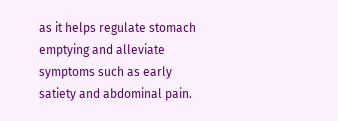as it helps regulate stomach emptying and alleviate symptoms such as early satiety and abdominal pain.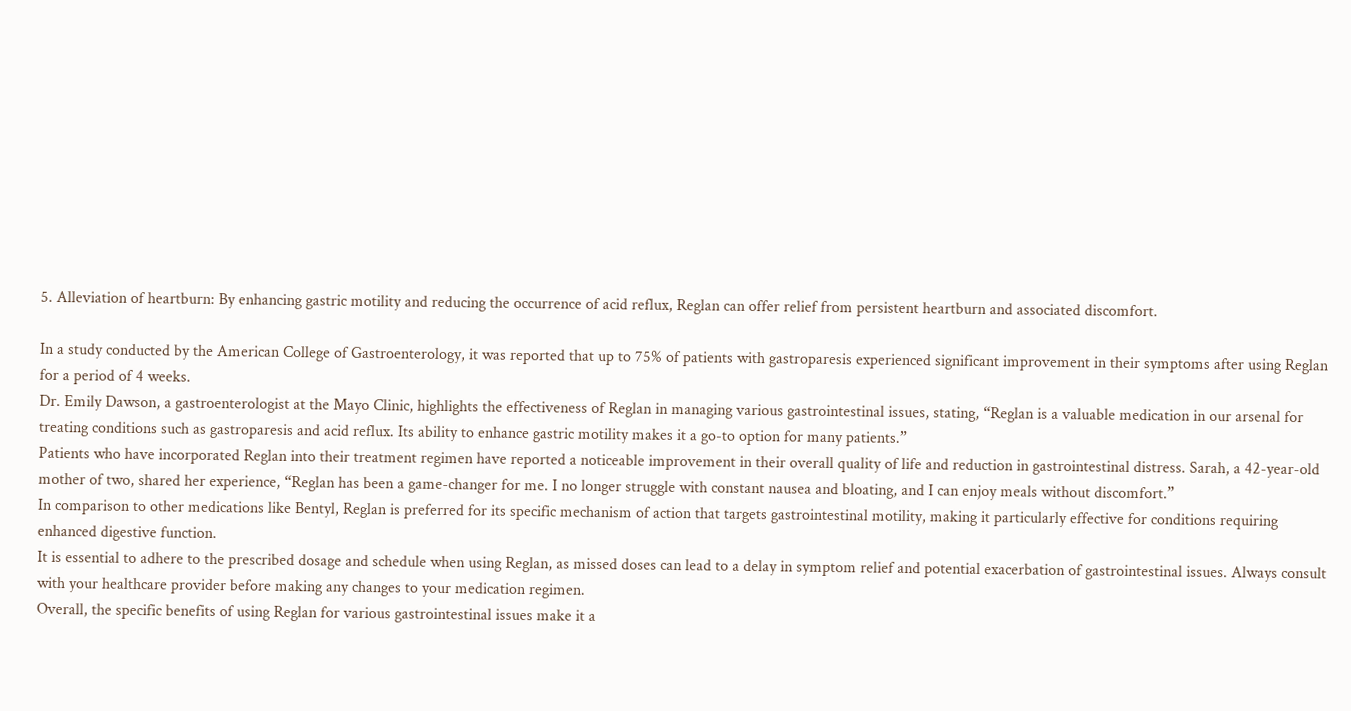5. Alleviation of heartburn: By enhancing gastric motility and reducing the occurrence of acid reflux, Reglan can offer relief from persistent heartburn and associated discomfort.

In a study conducted by the American College of Gastroenterology, it was reported that up to 75% of patients with gastroparesis experienced significant improvement in their symptoms after using Reglan for a period of 4 weeks.
Dr. Emily Dawson, a gastroenterologist at the Mayo Clinic, highlights the effectiveness of Reglan in managing various gastrointestinal issues, stating, “Reglan is a valuable medication in our arsenal for treating conditions such as gastroparesis and acid reflux. Its ability to enhance gastric motility makes it a go-to option for many patients.”
Patients who have incorporated Reglan into their treatment regimen have reported a noticeable improvement in their overall quality of life and reduction in gastrointestinal distress. Sarah, a 42-year-old mother of two, shared her experience, “Reglan has been a game-changer for me. I no longer struggle with constant nausea and bloating, and I can enjoy meals without discomfort.”
In comparison to other medications like Bentyl, Reglan is preferred for its specific mechanism of action that targets gastrointestinal motility, making it particularly effective for conditions requiring enhanced digestive function.
It is essential to adhere to the prescribed dosage and schedule when using Reglan, as missed doses can lead to a delay in symptom relief and potential exacerbation of gastrointestinal issues. Always consult with your healthcare provider before making any changes to your medication regimen.
Overall, the specific benefits of using Reglan for various gastrointestinal issues make it a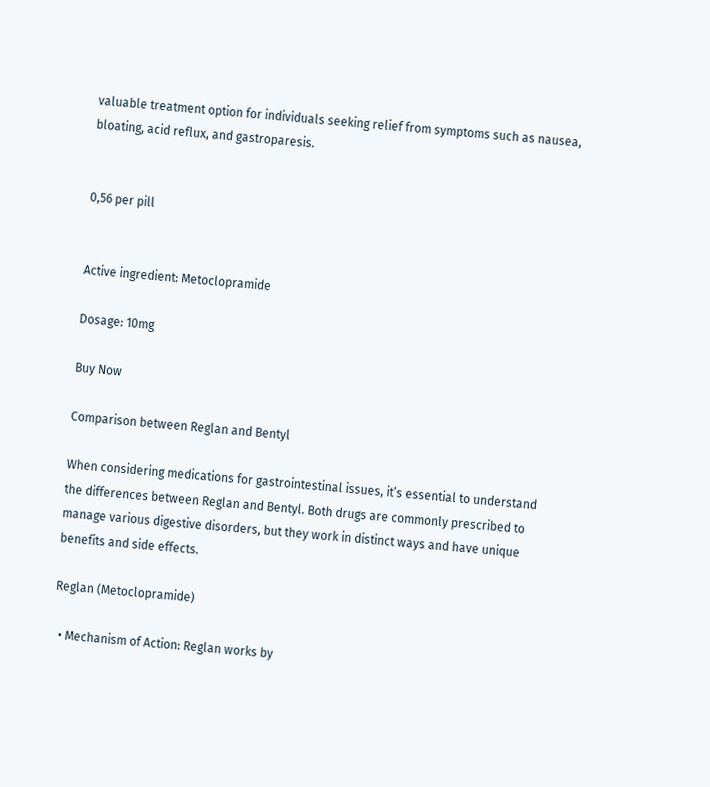valuable treatment option for individuals seeking relief from symptoms such as nausea, bloating, acid reflux, and gastroparesis.


0,56 per pill


Active ingredient: Metoclopramide

Dosage: 10mg

Buy Now

Comparison between Reglan and Bentyl

When considering medications for gastrointestinal issues, it’s essential to understand the differences between Reglan and Bentyl. Both drugs are commonly prescribed to manage various digestive disorders, but they work in distinct ways and have unique benefits and side effects.

Reglan (Metoclopramide)

  • Mechanism of Action: Reglan works by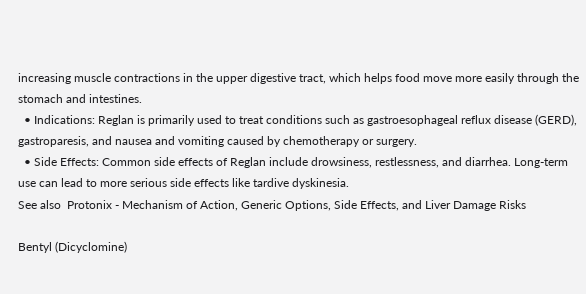increasing muscle contractions in the upper digestive tract, which helps food move more easily through the stomach and intestines.
  • Indications: Reglan is primarily used to treat conditions such as gastroesophageal reflux disease (GERD), gastroparesis, and nausea and vomiting caused by chemotherapy or surgery.
  • Side Effects: Common side effects of Reglan include drowsiness, restlessness, and diarrhea. Long-term use can lead to more serious side effects like tardive dyskinesia.
See also  Protonix - Mechanism of Action, Generic Options, Side Effects, and Liver Damage Risks

Bentyl (Dicyclomine)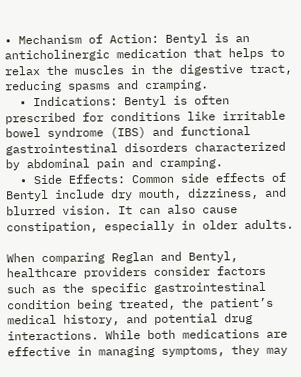• Mechanism of Action: Bentyl is an anticholinergic medication that helps to relax the muscles in the digestive tract, reducing spasms and cramping.
  • Indications: Bentyl is often prescribed for conditions like irritable bowel syndrome (IBS) and functional gastrointestinal disorders characterized by abdominal pain and cramping.
  • Side Effects: Common side effects of Bentyl include dry mouth, dizziness, and blurred vision. It can also cause constipation, especially in older adults.

When comparing Reglan and Bentyl, healthcare providers consider factors such as the specific gastrointestinal condition being treated, the patient’s medical history, and potential drug interactions. While both medications are effective in managing symptoms, they may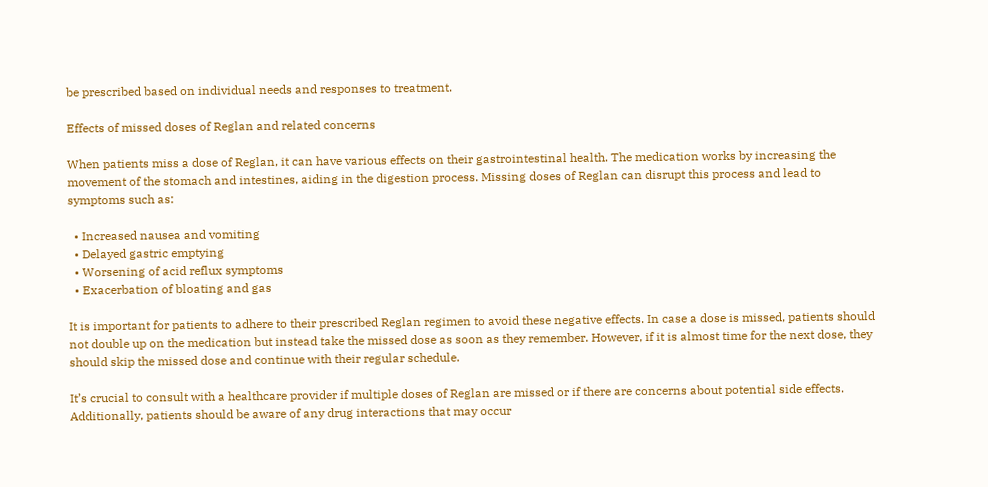be prescribed based on individual needs and responses to treatment.

Effects of missed doses of Reglan and related concerns

When patients miss a dose of Reglan, it can have various effects on their gastrointestinal health. The medication works by increasing the movement of the stomach and intestines, aiding in the digestion process. Missing doses of Reglan can disrupt this process and lead to symptoms such as:

  • Increased nausea and vomiting
  • Delayed gastric emptying
  • Worsening of acid reflux symptoms
  • Exacerbation of bloating and gas

It is important for patients to adhere to their prescribed Reglan regimen to avoid these negative effects. In case a dose is missed, patients should not double up on the medication but instead take the missed dose as soon as they remember. However, if it is almost time for the next dose, they should skip the missed dose and continue with their regular schedule.

It’s crucial to consult with a healthcare provider if multiple doses of Reglan are missed or if there are concerns about potential side effects. Additionally, patients should be aware of any drug interactions that may occur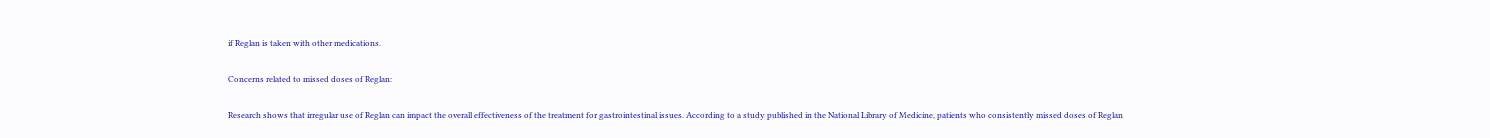if Reglan is taken with other medications.

Concerns related to missed doses of Reglan:

Research shows that irregular use of Reglan can impact the overall effectiveness of the treatment for gastrointestinal issues. According to a study published in the National Library of Medicine, patients who consistently missed doses of Reglan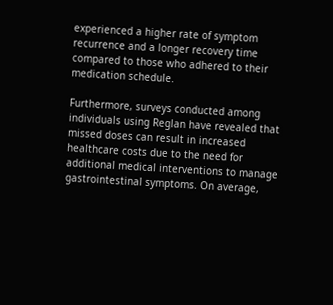experienced a higher rate of symptom recurrence and a longer recovery time compared to those who adhered to their medication schedule.

Furthermore, surveys conducted among individuals using Reglan have revealed that missed doses can result in increased healthcare costs due to the need for additional medical interventions to manage gastrointestinal symptoms. On average,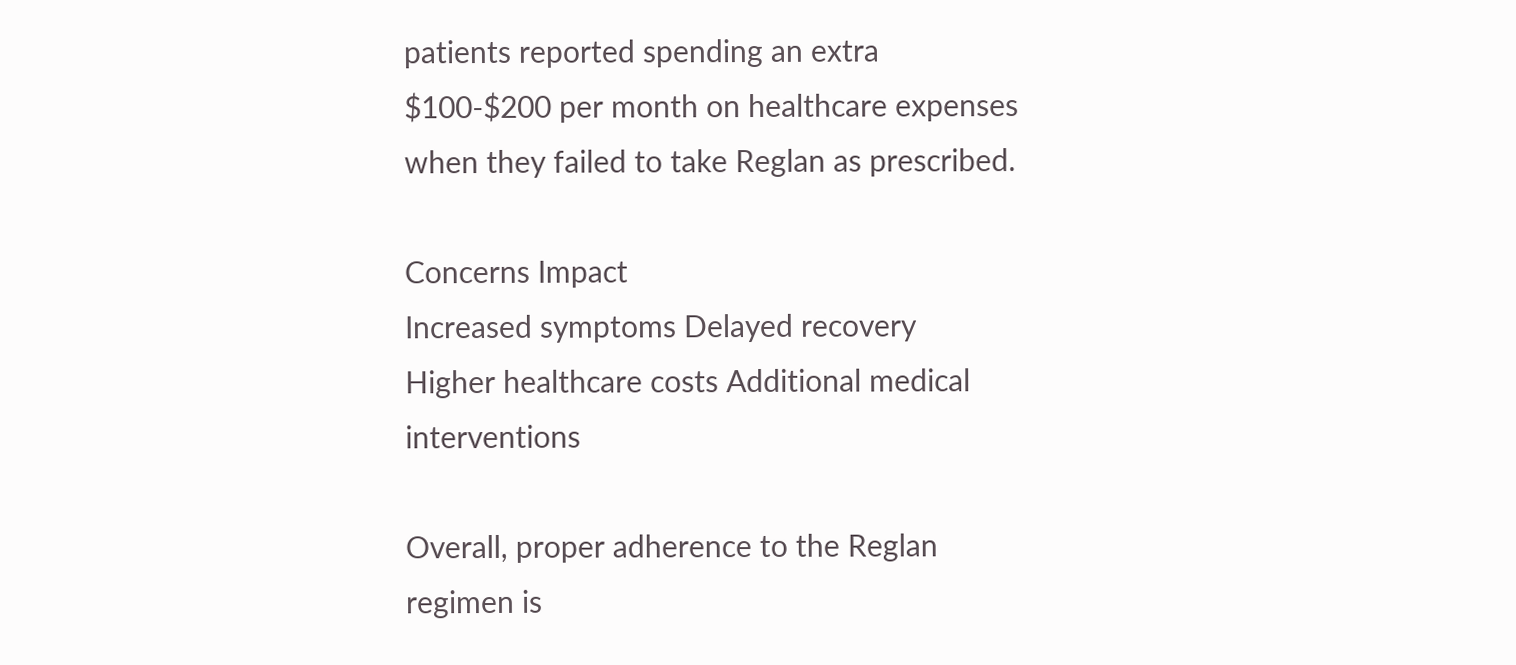patients reported spending an extra $100-$200 per month on healthcare expenses when they failed to take Reglan as prescribed.

Concerns Impact
Increased symptoms Delayed recovery
Higher healthcare costs Additional medical interventions

Overall, proper adherence to the Reglan regimen is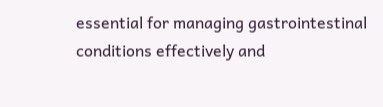essential for managing gastrointestinal conditions effectively and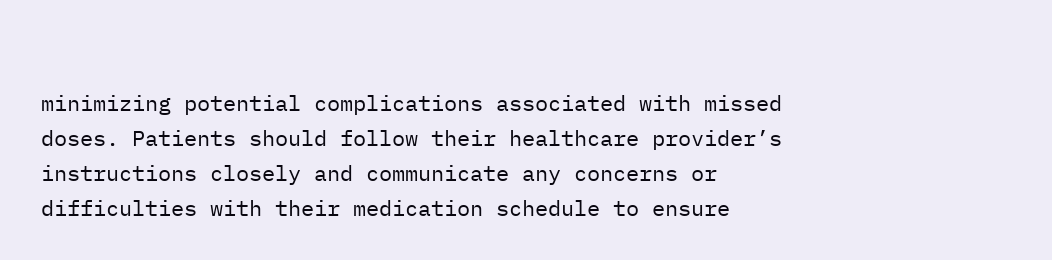minimizing potential complications associated with missed doses. Patients should follow their healthcare provider’s instructions closely and communicate any concerns or difficulties with their medication schedule to ensure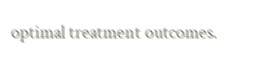optimal treatment outcomes.